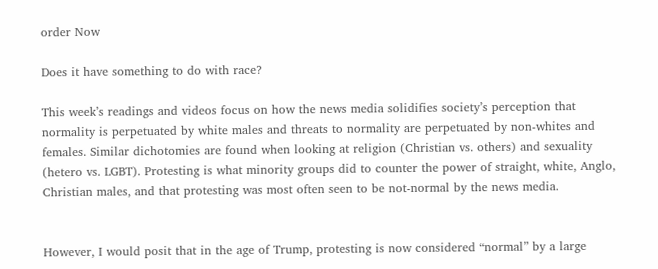order Now

Does it have something to do with race?

This week’s readings and videos focus on how the news media solidifies society’s perception that normality is perpetuated by white males and threats to normality are perpetuated by non-whites and females. Similar dichotomies are found when looking at religion (Christian vs. others) and sexuality (hetero vs. LGBT). Protesting is what minority groups did to counter the power of straight, white, Anglo, Christian males, and that protesting was most often seen to be not-normal by the news media.


However, I would posit that in the age of Trump, protesting is now considered “normal” by a large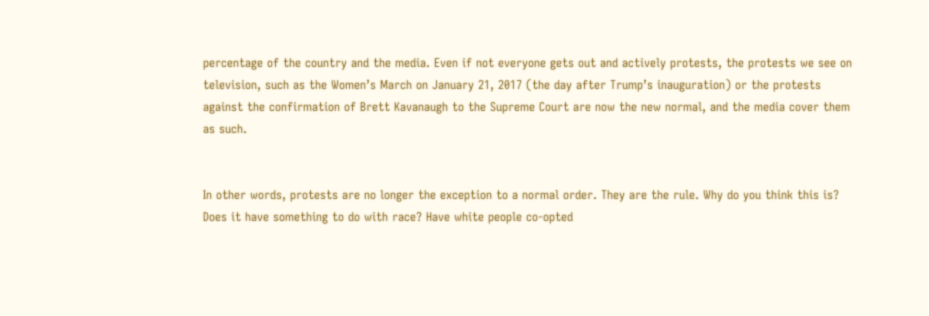percentage of the country and the media. Even if not everyone gets out and actively protests, the protests we see on television, such as the Women’s March on January 21, 2017 (the day after Trump’s inauguration) or the protests against the confirmation of Brett Kavanaugh to the Supreme Court are now the new normal, and the media cover them as such.


In other words, protests are no longer the exception to a normal order. They are the rule. Why do you think this is? Does it have something to do with race? Have white people co-opted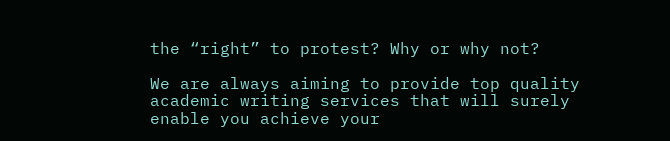the “right” to protest? Why or why not?

We are always aiming to provide top quality academic writing services that will surely enable you achieve your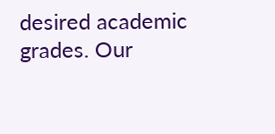desired academic grades. Our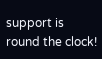support is round the clock!